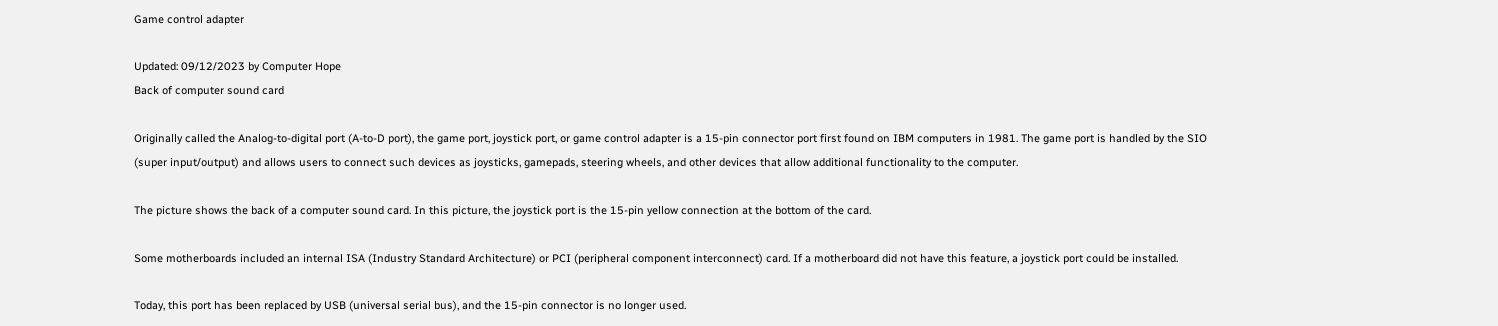Game control adapter

Updated: 09/12/2023 by Computer Hope
Back of computer sound card

Originally called the Analog-to-digital port (A-to-D port), the game port, joystick port, or game control adapter is a 15-pin connector port first found on IBM computers in 1981. The game port is handled by the SIO (super input/output) and allows users to connect such devices as joysticks, gamepads, steering wheels, and other devices that allow additional functionality to the computer.

The picture shows the back of a computer sound card. In this picture, the joystick port is the 15-pin yellow connection at the bottom of the card.

Some motherboards included an internal ISA (Industry Standard Architecture) or PCI (peripheral component interconnect) card. If a motherboard did not have this feature, a joystick port could be installed.

Today, this port has been replaced by USB (universal serial bus), and the 15-pin connector is no longer used.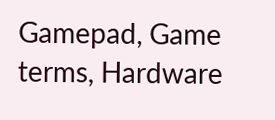Gamepad, Game terms, Hardware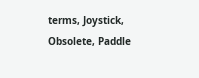terms, Joystick, Obsolete, Paddle